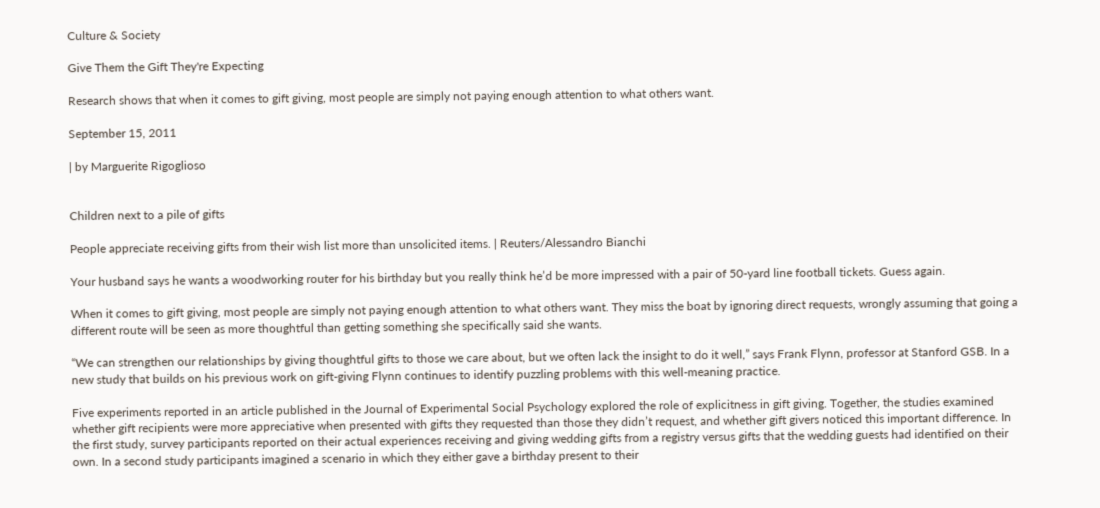Culture & Society

Give Them the Gift They're Expecting

Research shows that when it comes to gift giving, most people are simply not paying enough attention to what others want.

September 15, 2011

| by Marguerite Rigoglioso


Children next to a pile of gifts

People appreciate receiving gifts from their wish list more than unsolicited items. | Reuters/Alessandro Bianchi

Your husband says he wants a woodworking router for his birthday but you really think he’d be more impressed with a pair of 50-yard line football tickets. Guess again.

When it comes to gift giving, most people are simply not paying enough attention to what others want. They miss the boat by ignoring direct requests, wrongly assuming that going a different route will be seen as more thoughtful than getting something she specifically said she wants.

“We can strengthen our relationships by giving thoughtful gifts to those we care about, but we often lack the insight to do it well,” says Frank Flynn, professor at Stanford GSB. In a new study that builds on his previous work on gift-giving Flynn continues to identify puzzling problems with this well-meaning practice.

Five experiments reported in an article published in the Journal of Experimental Social Psychology explored the role of explicitness in gift giving. Together, the studies examined whether gift recipients were more appreciative when presented with gifts they requested than those they didn’t request, and whether gift givers noticed this important difference. In the first study, survey participants reported on their actual experiences receiving and giving wedding gifts from a registry versus gifts that the wedding guests had identified on their own. In a second study participants imagined a scenario in which they either gave a birthday present to their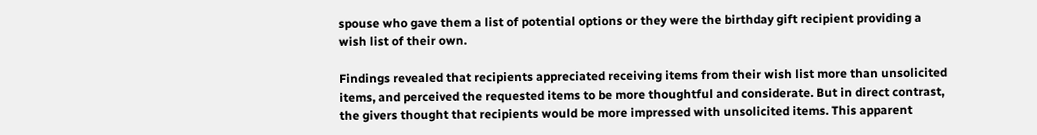spouse who gave them a list of potential options or they were the birthday gift recipient providing a wish list of their own.

Findings revealed that recipients appreciated receiving items from their wish list more than unsolicited items, and perceived the requested items to be more thoughtful and considerate. But in direct contrast, the givers thought that recipients would be more impressed with unsolicited items. This apparent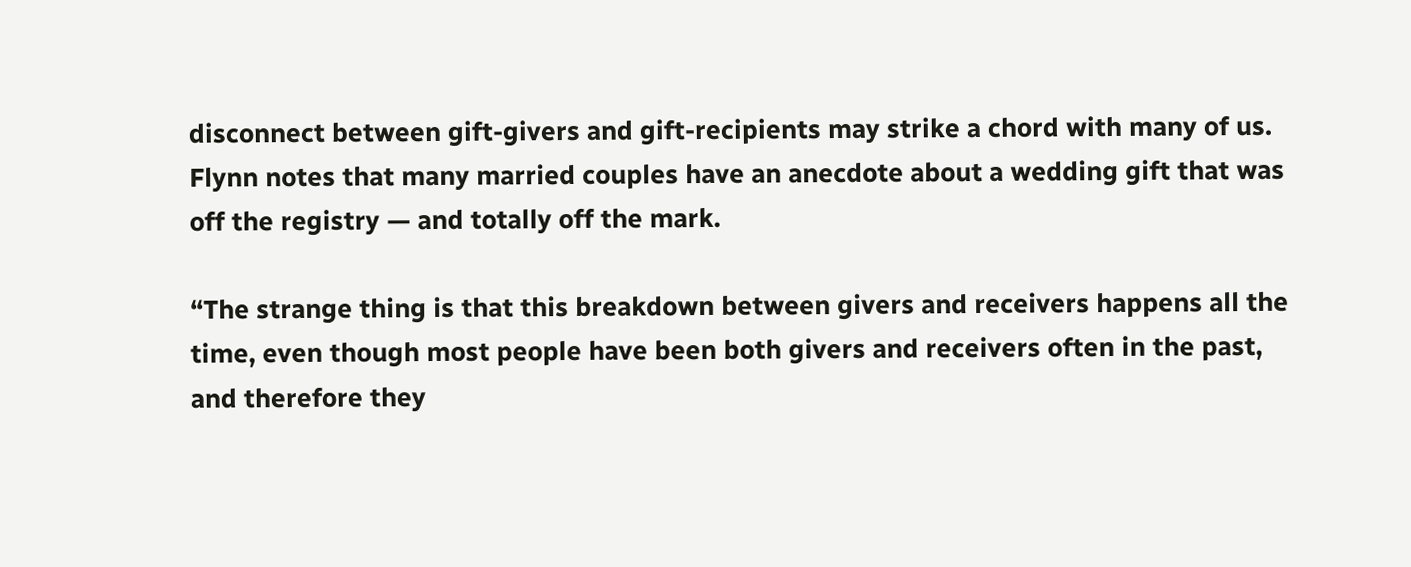disconnect between gift-givers and gift-recipients may strike a chord with many of us. Flynn notes that many married couples have an anecdote about a wedding gift that was off the registry — and totally off the mark.

“The strange thing is that this breakdown between givers and receivers happens all the time, even though most people have been both givers and receivers often in the past, and therefore they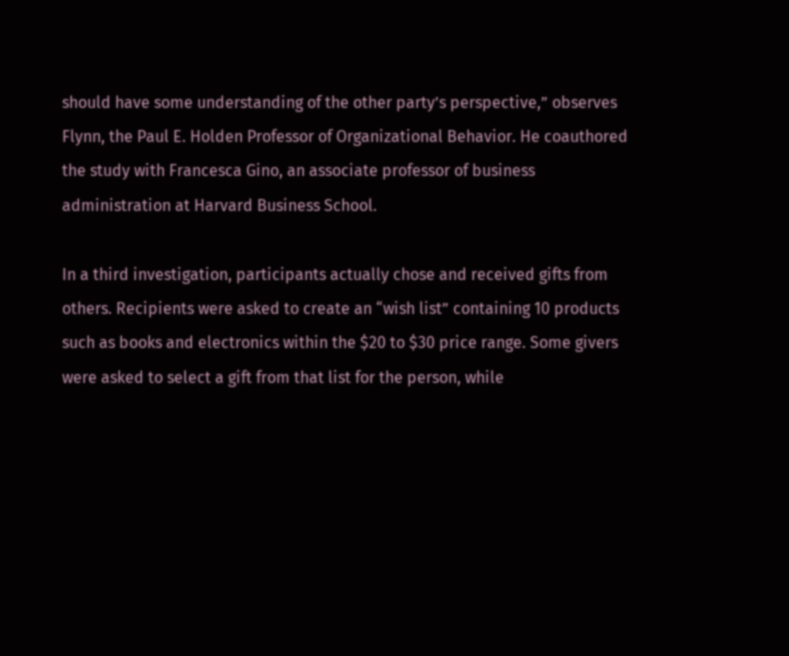should have some understanding of the other party’s perspective,” observes Flynn, the Paul E. Holden Professor of Organizational Behavior. He coauthored the study with Francesca Gino, an associate professor of business administration at Harvard Business School.

In a third investigation, participants actually chose and received gifts from others. Recipients were asked to create an “wish list” containing 10 products such as books and electronics within the $20 to $30 price range. Some givers were asked to select a gift from that list for the person, while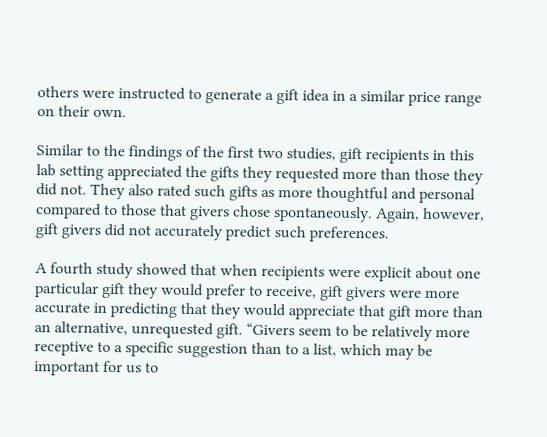others were instructed to generate a gift idea in a similar price range on their own.

Similar to the findings of the first two studies, gift recipients in this lab setting appreciated the gifts they requested more than those they did not. They also rated such gifts as more thoughtful and personal compared to those that givers chose spontaneously. Again, however, gift givers did not accurately predict such preferences.

A fourth study showed that when recipients were explicit about one particular gift they would prefer to receive, gift givers were more accurate in predicting that they would appreciate that gift more than an alternative, unrequested gift. “Givers seem to be relatively more receptive to a specific suggestion than to a list, which may be important for us to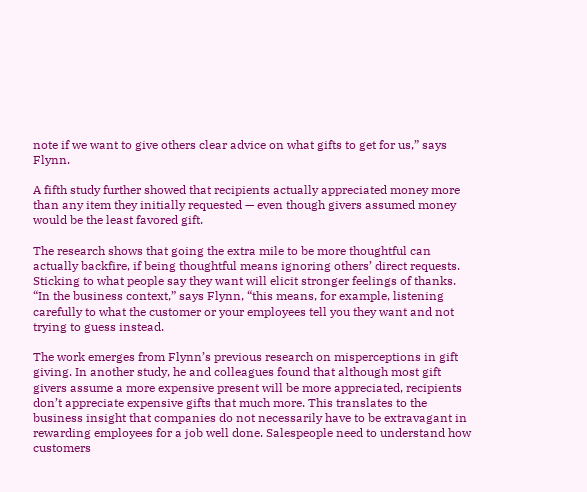note if we want to give others clear advice on what gifts to get for us,” says Flynn.

A fifth study further showed that recipients actually appreciated money more than any item they initially requested — even though givers assumed money would be the least favored gift.

The research shows that going the extra mile to be more thoughtful can actually backfire, if being thoughtful means ignoring others’ direct requests. Sticking to what people say they want will elicit stronger feelings of thanks. “In the business context,” says Flynn, “this means, for example, listening carefully to what the customer or your employees tell you they want and not trying to guess instead.

The work emerges from Flynn’s previous research on misperceptions in gift giving. In another study, he and colleagues found that although most gift givers assume a more expensive present will be more appreciated, recipients don’t appreciate expensive gifts that much more. This translates to the business insight that companies do not necessarily have to be extravagant in rewarding employees for a job well done. Salespeople need to understand how customers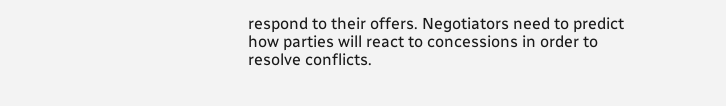respond to their offers. Negotiators need to predict how parties will react to concessions in order to resolve conflicts.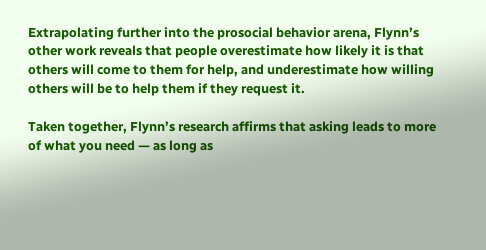Extrapolating further into the prosocial behavior arena, Flynn’s other work reveals that people overestimate how likely it is that others will come to them for help, and underestimate how willing others will be to help them if they request it.

Taken together, Flynn’s research affirms that asking leads to more of what you need — as long as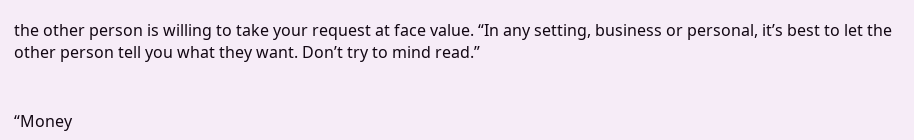the other person is willing to take your request at face value. “In any setting, business or personal, it’s best to let the other person tell you what they want. Don’t try to mind read.”


“Money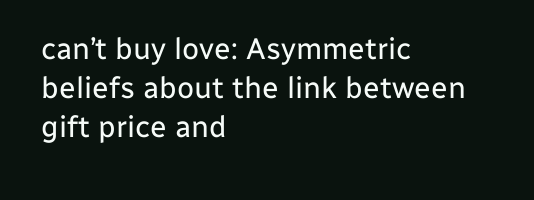can’t buy love: Asymmetric beliefs about the link between gift price and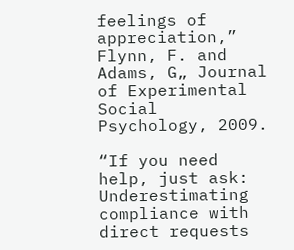feelings of appreciation,” Flynn, F. and Adams, G„ Journal of Experimental Social Psychology, 2009.

“If you need help, just ask: Underestimating compliance with direct requests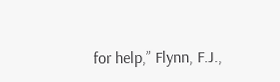for help,” Flynn, F.J.,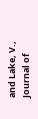and Lake, V., Journal of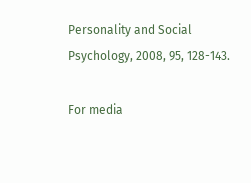Personality and Social Psychology, 2008, 95, 128-143.

For media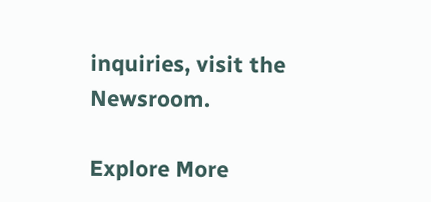inquiries, visit the Newsroom.

Explore More